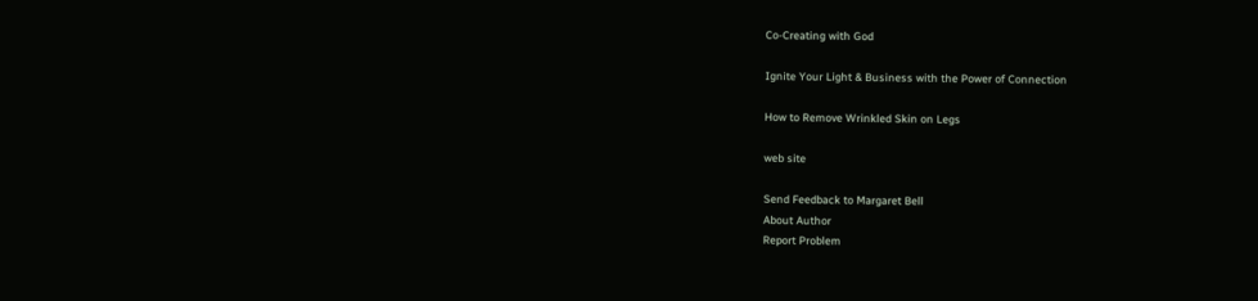Co-Creating with God

Ignite Your Light & Business with the Power of Connection

How to Remove Wrinkled Skin on Legs

web site

Send Feedback to Margaret Bell
About Author
Report Problem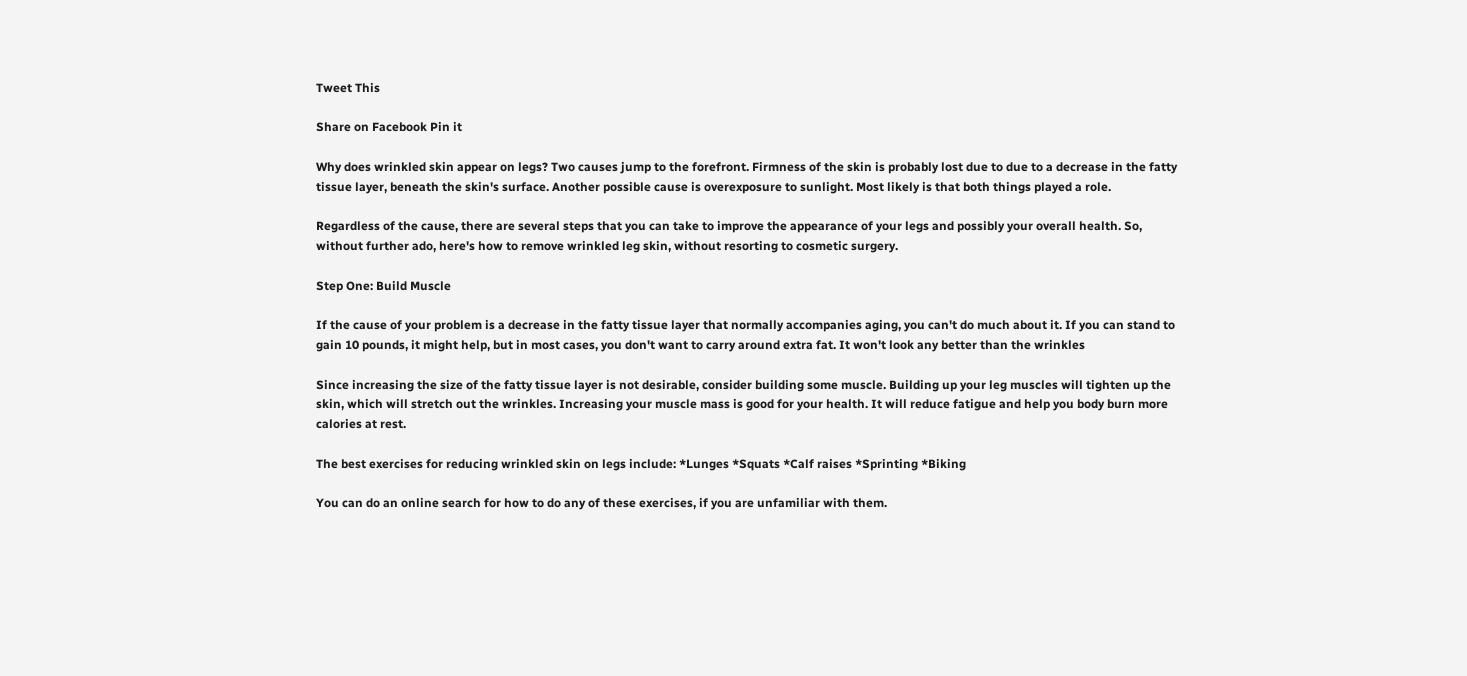Tweet This

Share on Facebook Pin it

Why does wrinkled skin appear on legs? Two causes jump to the forefront. Firmness of the skin is probably lost due to due to a decrease in the fatty tissue layer, beneath the skin's surface. Another possible cause is overexposure to sunlight. Most likely is that both things played a role.

Regardless of the cause, there are several steps that you can take to improve the appearance of your legs and possibly your overall health. So, without further ado, here's how to remove wrinkled leg skin, without resorting to cosmetic surgery.

Step One: Build Muscle

If the cause of your problem is a decrease in the fatty tissue layer that normally accompanies aging, you can't do much about it. If you can stand to gain 10 pounds, it might help, but in most cases, you don't want to carry around extra fat. It won't look any better than the wrinkles

Since increasing the size of the fatty tissue layer is not desirable, consider building some muscle. Building up your leg muscles will tighten up the skin, which will stretch out the wrinkles. Increasing your muscle mass is good for your health. It will reduce fatigue and help you body burn more calories at rest.

The best exercises for reducing wrinkled skin on legs include: *Lunges *Squats *Calf raises *Sprinting *Biking

You can do an online search for how to do any of these exercises, if you are unfamiliar with them.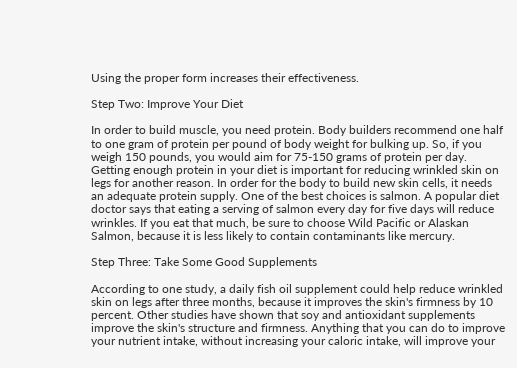Using the proper form increases their effectiveness.

Step Two: Improve Your Diet

In order to build muscle, you need protein. Body builders recommend one half to one gram of protein per pound of body weight for bulking up. So, if you weigh 150 pounds, you would aim for 75-150 grams of protein per day. Getting enough protein in your diet is important for reducing wrinkled skin on legs for another reason. In order for the body to build new skin cells, it needs an adequate protein supply. One of the best choices is salmon. A popular diet doctor says that eating a serving of salmon every day for five days will reduce wrinkles. If you eat that much, be sure to choose Wild Pacific or Alaskan Salmon, because it is less likely to contain contaminants like mercury.

Step Three: Take Some Good Supplements

According to one study, a daily fish oil supplement could help reduce wrinkled skin on legs after three months, because it improves the skin's firmness by 10 percent. Other studies have shown that soy and antioxidant supplements improve the skin's structure and firmness. Anything that you can do to improve your nutrient intake, without increasing your caloric intake, will improve your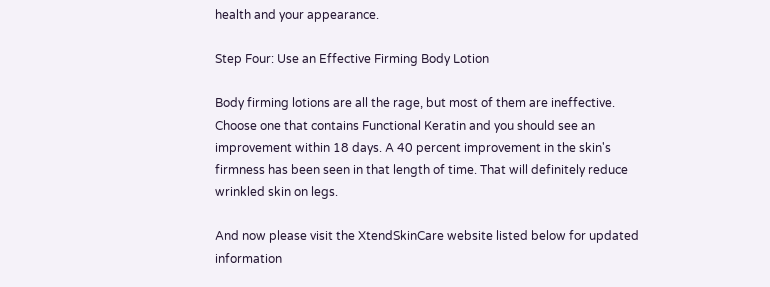health and your appearance.

Step Four: Use an Effective Firming Body Lotion

Body firming lotions are all the rage, but most of them are ineffective. Choose one that contains Functional Keratin and you should see an improvement within 18 days. A 40 percent improvement in the skin's firmness has been seen in that length of time. That will definitely reduce wrinkled skin on legs.

And now please visit the XtendSkinCare website listed below for updated information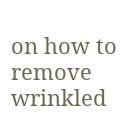on how to remove wrinkled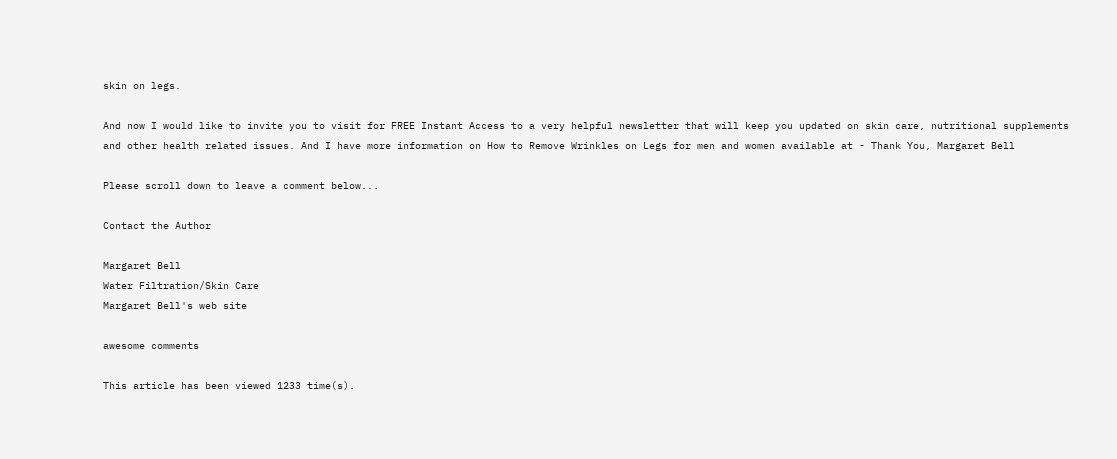skin on legs.

And now I would like to invite you to visit for FREE Instant Access to a very helpful newsletter that will keep you updated on skin care, nutritional supplements and other health related issues. And I have more information on How to Remove Wrinkles on Legs for men and women available at - Thank You, Margaret Bell

Please scroll down to leave a comment below...

Contact the Author

Margaret Bell
Water Filtration/Skin Care
Margaret Bell's web site

awesome comments

This article has been viewed 1233 time(s).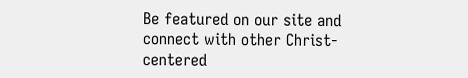Be featured on our site and connect with other Christ-centered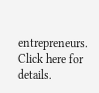entrepreneurs.
Click here for details.